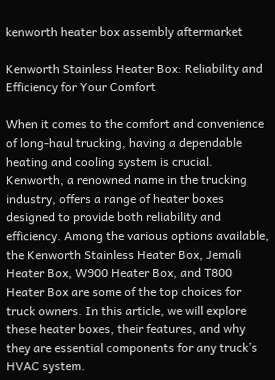kenworth heater box assembly aftermarket

Kenworth Stainless Heater Box: Reliability and Efficiency for Your Comfort

When it comes to the comfort and convenience of long-haul trucking, having a dependable heating and cooling system is crucial. Kenworth, a renowned name in the trucking industry, offers a range of heater boxes designed to provide both reliability and efficiency. Among the various options available, the Kenworth Stainless Heater Box, Jemali Heater Box, W900 Heater Box, and T800 Heater Box are some of the top choices for truck owners. In this article, we will explore these heater boxes, their features, and why they are essential components for any truck’s HVAC system.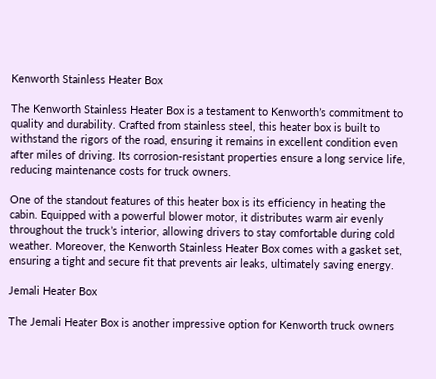Kenworth Stainless Heater Box

The Kenworth Stainless Heater Box is a testament to Kenworth’s commitment to quality and durability. Crafted from stainless steel, this heater box is built to withstand the rigors of the road, ensuring it remains in excellent condition even after miles of driving. Its corrosion-resistant properties ensure a long service life, reducing maintenance costs for truck owners.

One of the standout features of this heater box is its efficiency in heating the cabin. Equipped with a powerful blower motor, it distributes warm air evenly throughout the truck’s interior, allowing drivers to stay comfortable during cold weather. Moreover, the Kenworth Stainless Heater Box comes with a gasket set, ensuring a tight and secure fit that prevents air leaks, ultimately saving energy.

Jemali Heater Box

The Jemali Heater Box is another impressive option for Kenworth truck owners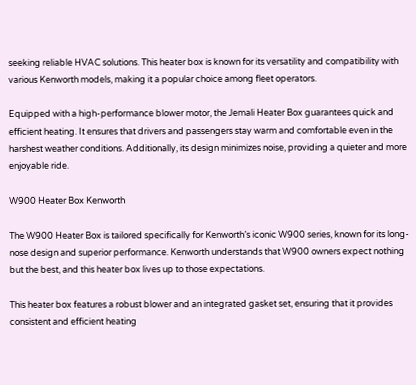seeking reliable HVAC solutions. This heater box is known for its versatility and compatibility with various Kenworth models, making it a popular choice among fleet operators.

Equipped with a high-performance blower motor, the Jemali Heater Box guarantees quick and efficient heating. It ensures that drivers and passengers stay warm and comfortable even in the harshest weather conditions. Additionally, its design minimizes noise, providing a quieter and more enjoyable ride.

W900 Heater Box Kenworth

The W900 Heater Box is tailored specifically for Kenworth’s iconic W900 series, known for its long-nose design and superior performance. Kenworth understands that W900 owners expect nothing but the best, and this heater box lives up to those expectations.

This heater box features a robust blower and an integrated gasket set, ensuring that it provides consistent and efficient heating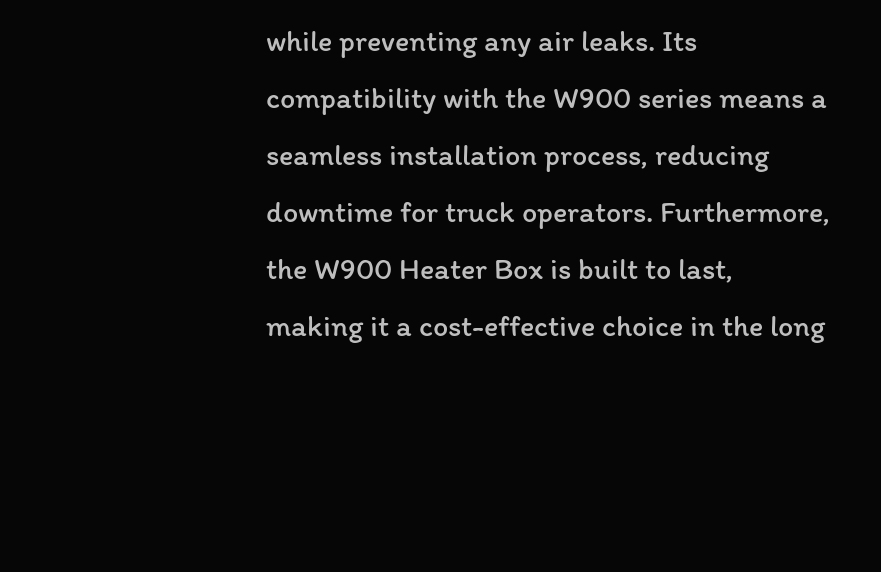while preventing any air leaks. Its compatibility with the W900 series means a seamless installation process, reducing downtime for truck operators. Furthermore, the W900 Heater Box is built to last, making it a cost-effective choice in the long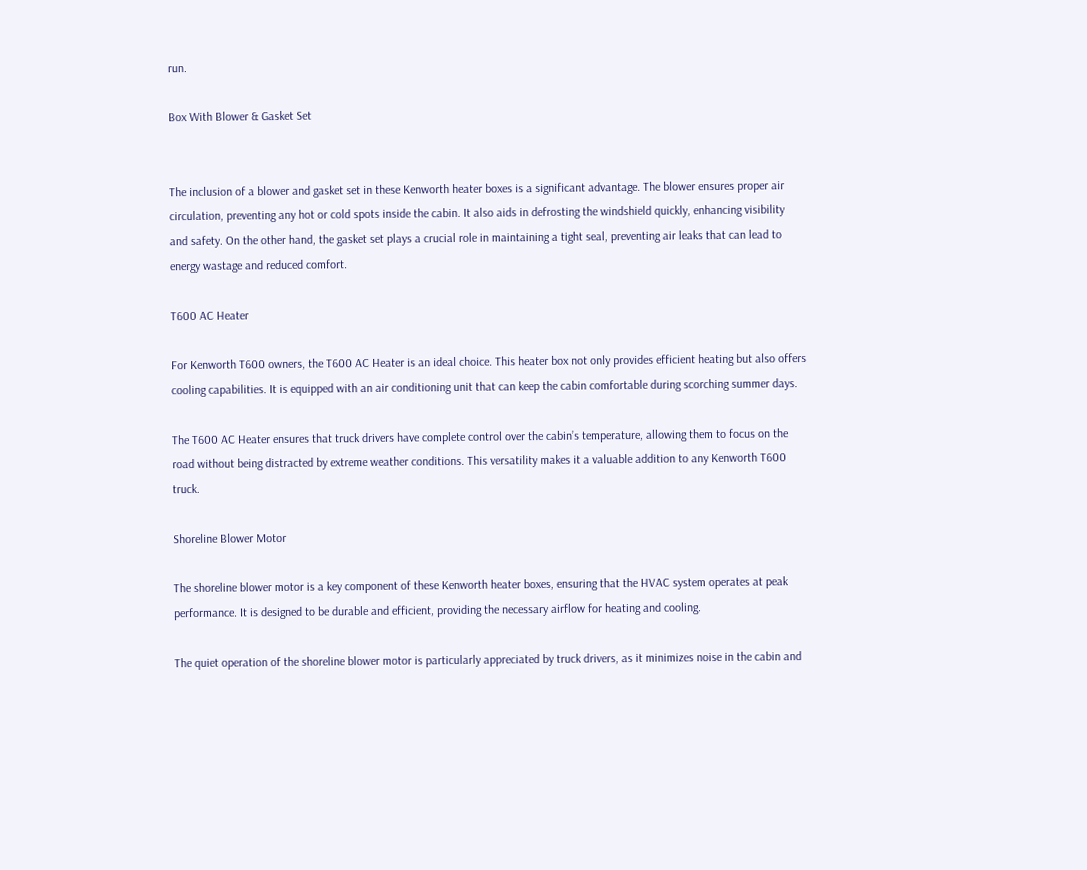run.

Box With Blower & Gasket Set


The inclusion of a blower and gasket set in these Kenworth heater boxes is a significant advantage. The blower ensures proper air circulation, preventing any hot or cold spots inside the cabin. It also aids in defrosting the windshield quickly, enhancing visibility and safety. On the other hand, the gasket set plays a crucial role in maintaining a tight seal, preventing air leaks that can lead to energy wastage and reduced comfort.

T600 AC Heater

For Kenworth T600 owners, the T600 AC Heater is an ideal choice. This heater box not only provides efficient heating but also offers cooling capabilities. It is equipped with an air conditioning unit that can keep the cabin comfortable during scorching summer days.

The T600 AC Heater ensures that truck drivers have complete control over the cabin’s temperature, allowing them to focus on the road without being distracted by extreme weather conditions. This versatility makes it a valuable addition to any Kenworth T600 truck.

Shoreline Blower Motor

The shoreline blower motor is a key component of these Kenworth heater boxes, ensuring that the HVAC system operates at peak performance. It is designed to be durable and efficient, providing the necessary airflow for heating and cooling.

The quiet operation of the shoreline blower motor is particularly appreciated by truck drivers, as it minimizes noise in the cabin and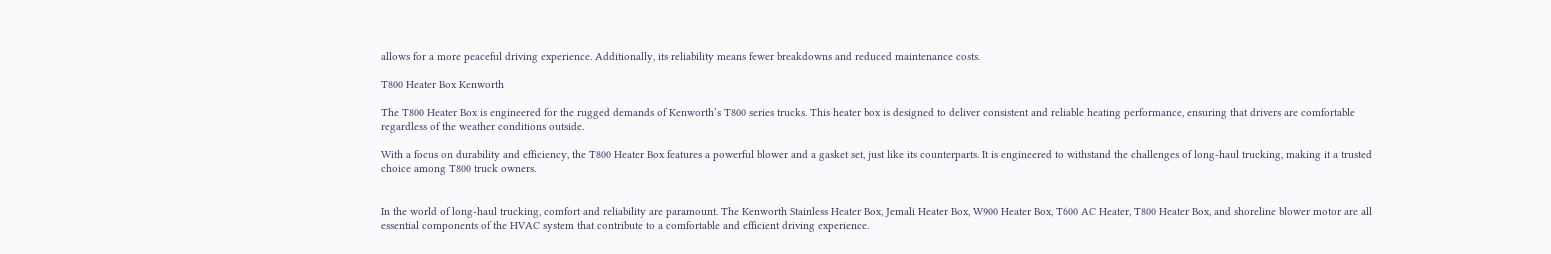allows for a more peaceful driving experience. Additionally, its reliability means fewer breakdowns and reduced maintenance costs.

T800 Heater Box Kenworth

The T800 Heater Box is engineered for the rugged demands of Kenworth’s T800 series trucks. This heater box is designed to deliver consistent and reliable heating performance, ensuring that drivers are comfortable regardless of the weather conditions outside.

With a focus on durability and efficiency, the T800 Heater Box features a powerful blower and a gasket set, just like its counterparts. It is engineered to withstand the challenges of long-haul trucking, making it a trusted choice among T800 truck owners.


In the world of long-haul trucking, comfort and reliability are paramount. The Kenworth Stainless Heater Box, Jemali Heater Box, W900 Heater Box, T600 AC Heater, T800 Heater Box, and shoreline blower motor are all essential components of the HVAC system that contribute to a comfortable and efficient driving experience.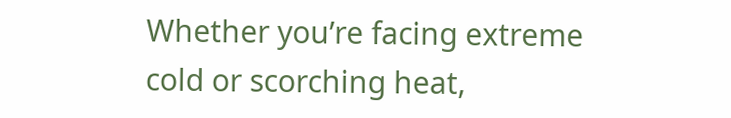Whether you’re facing extreme cold or scorching heat,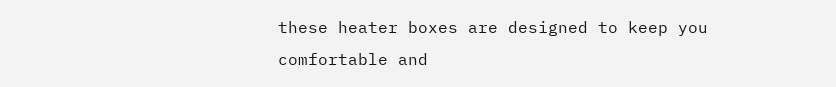these heater boxes are designed to keep you comfortable and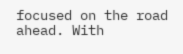focused on the road ahead. With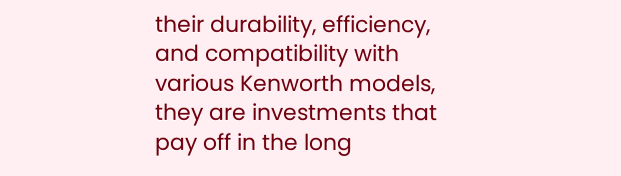their durability, efficiency, and compatibility with various Kenworth models, they are investments that pay off in the long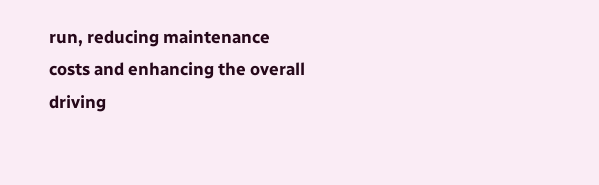run, reducing maintenance costs and enhancing the overall driving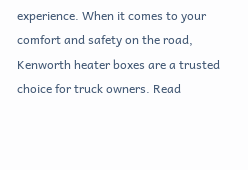experience. When it comes to your comfort and safety on the road, Kenworth heater boxes are a trusted choice for truck owners. Read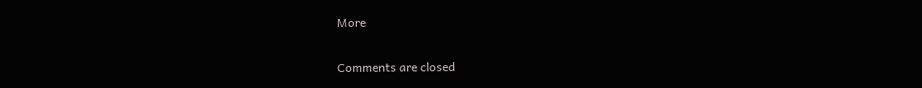More

Comments are closed